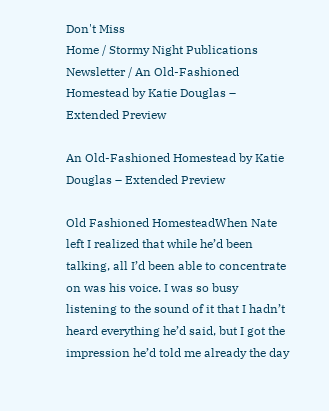Don't Miss
Home / Stormy Night Publications Newsletter / An Old-Fashioned Homestead by Katie Douglas – Extended Preview

An Old-Fashioned Homestead by Katie Douglas – Extended Preview

Old Fashioned HomesteadWhen Nate left I realized that while he’d been talking, all I’d been able to concentrate on was his voice. I was so busy listening to the sound of it that I hadn’t heard everything he’d said, but I got the impression he’d told me already the day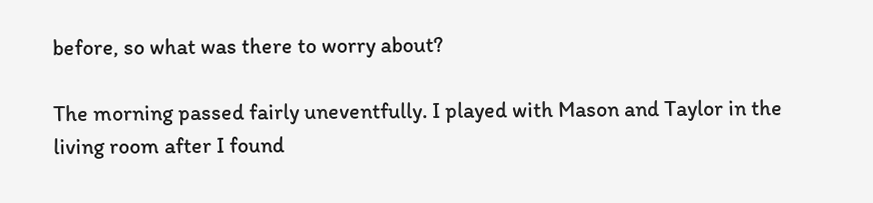before, so what was there to worry about?

The morning passed fairly uneventfully. I played with Mason and Taylor in the living room after I found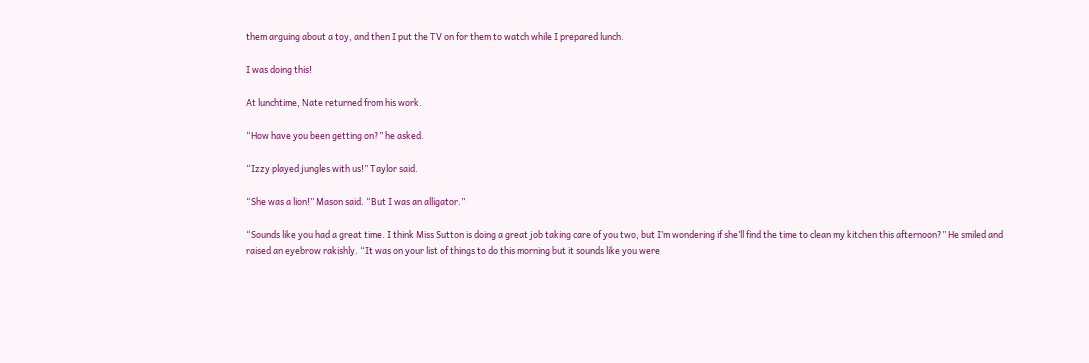them arguing about a toy, and then I put the TV on for them to watch while I prepared lunch.

I was doing this!

At lunchtime, Nate returned from his work.

“How have you been getting on?” he asked.

“Izzy played jungles with us!” Taylor said.

“She was a lion!” Mason said. “But I was an alligator.”

“Sounds like you had a great time. I think Miss Sutton is doing a great job taking care of you two, but I’m wondering if she’ll find the time to clean my kitchen this afternoon?” He smiled and raised an eyebrow rakishly. “It was on your list of things to do this morning but it sounds like you were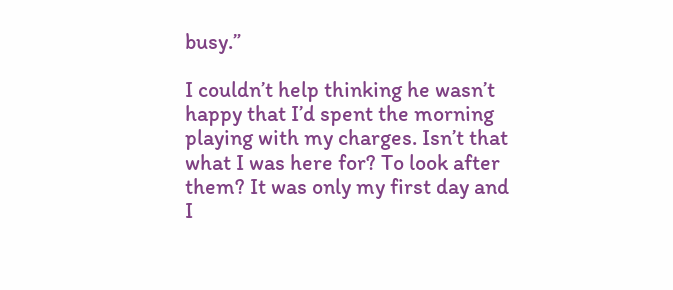busy.”

I couldn’t help thinking he wasn’t happy that I’d spent the morning playing with my charges. Isn’t that what I was here for? To look after them? It was only my first day and I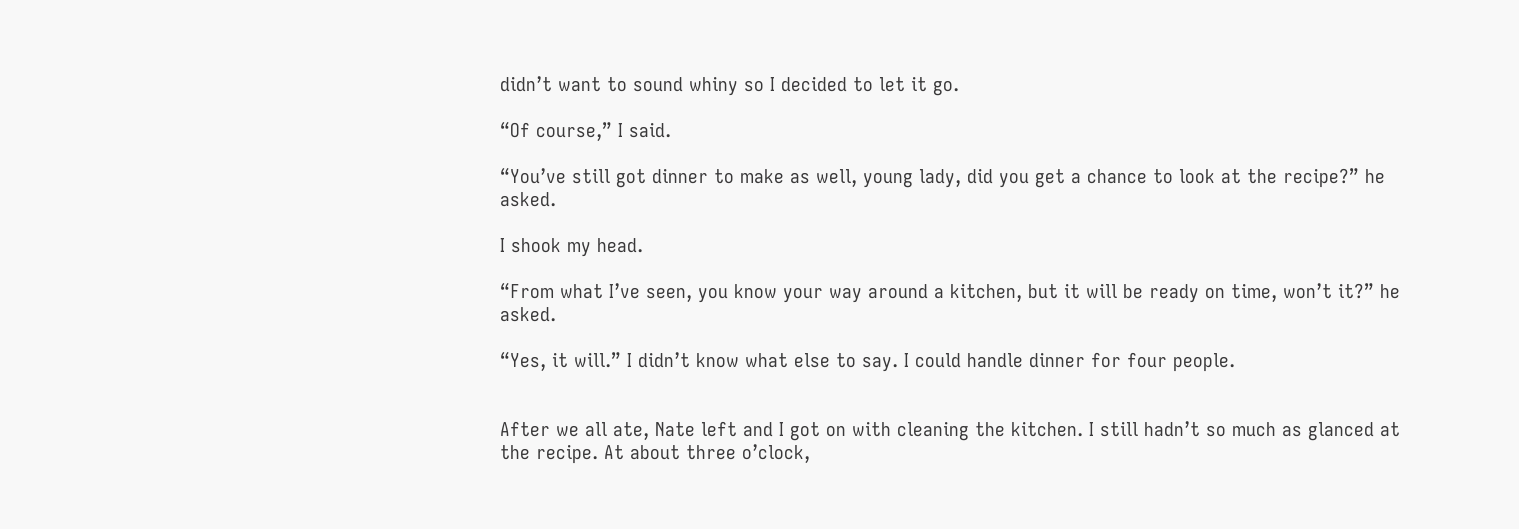didn’t want to sound whiny so I decided to let it go.

“Of course,” I said.

“You’ve still got dinner to make as well, young lady, did you get a chance to look at the recipe?” he asked.

I shook my head.

“From what I’ve seen, you know your way around a kitchen, but it will be ready on time, won’t it?” he asked.

“Yes, it will.” I didn’t know what else to say. I could handle dinner for four people.


After we all ate, Nate left and I got on with cleaning the kitchen. I still hadn’t so much as glanced at the recipe. At about three o’clock,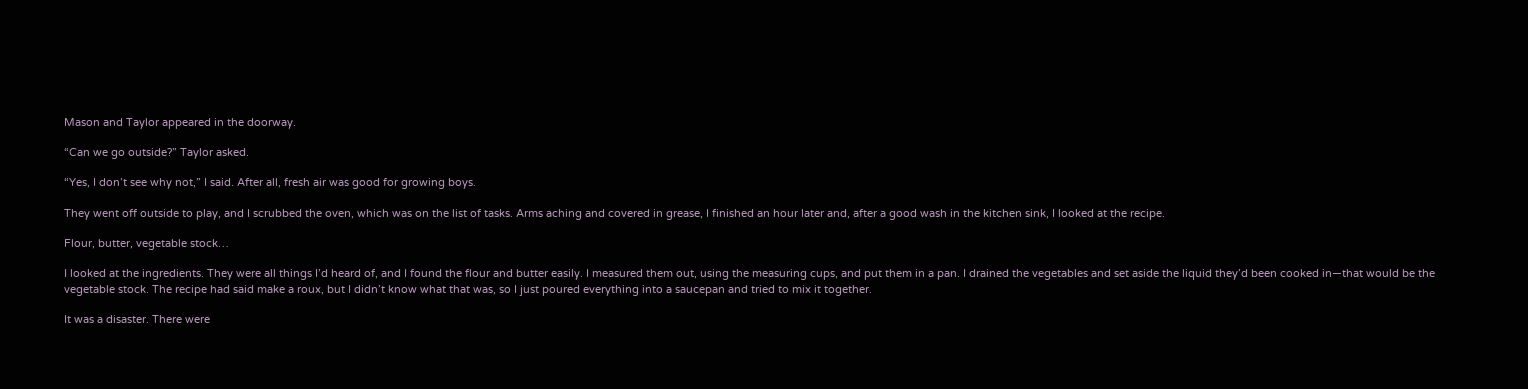Mason and Taylor appeared in the doorway.

“Can we go outside?” Taylor asked.

“Yes, I don’t see why not,” I said. After all, fresh air was good for growing boys.

They went off outside to play, and I scrubbed the oven, which was on the list of tasks. Arms aching and covered in grease, I finished an hour later and, after a good wash in the kitchen sink, I looked at the recipe.

Flour, butter, vegetable stock…

I looked at the ingredients. They were all things I’d heard of, and I found the flour and butter easily. I measured them out, using the measuring cups, and put them in a pan. I drained the vegetables and set aside the liquid they’d been cooked in—that would be the vegetable stock. The recipe had said make a roux, but I didn’t know what that was, so I just poured everything into a saucepan and tried to mix it together.

It was a disaster. There were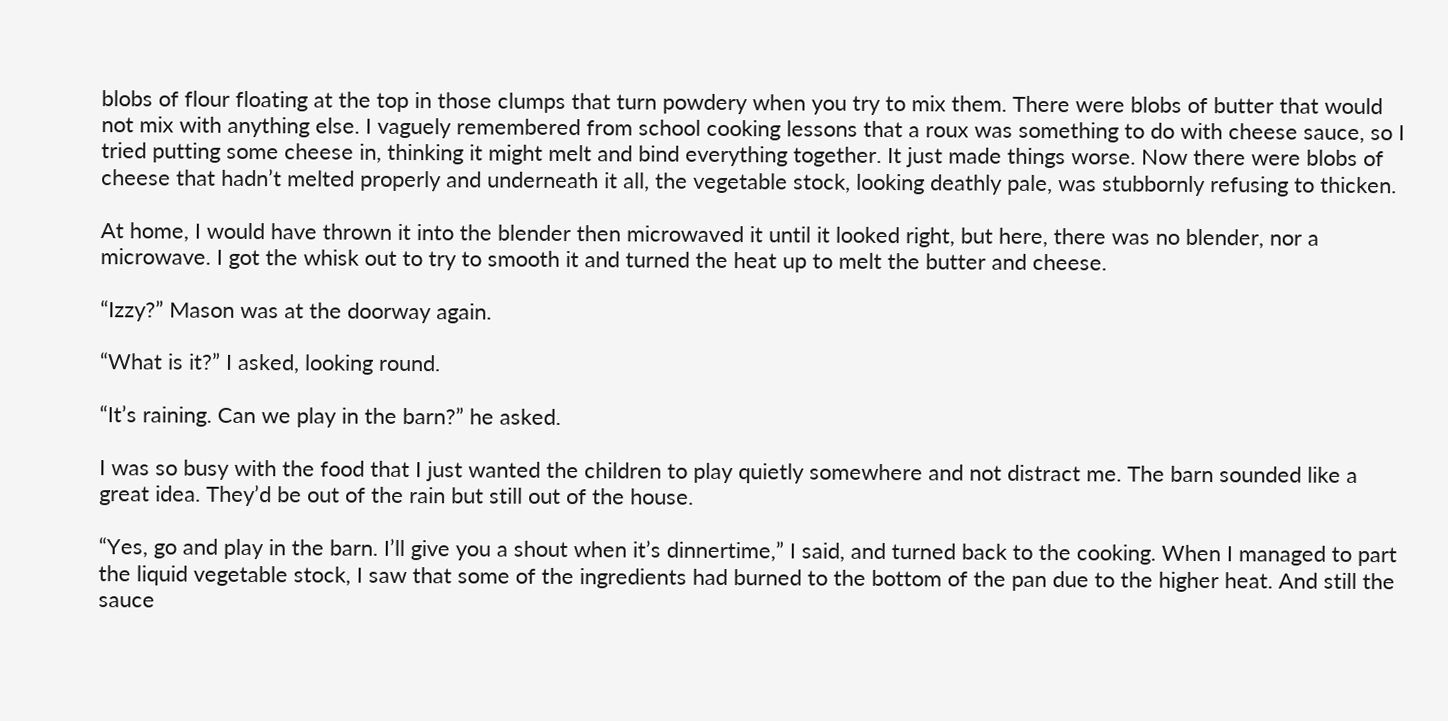blobs of flour floating at the top in those clumps that turn powdery when you try to mix them. There were blobs of butter that would not mix with anything else. I vaguely remembered from school cooking lessons that a roux was something to do with cheese sauce, so I tried putting some cheese in, thinking it might melt and bind everything together. It just made things worse. Now there were blobs of cheese that hadn’t melted properly and underneath it all, the vegetable stock, looking deathly pale, was stubbornly refusing to thicken.

At home, I would have thrown it into the blender then microwaved it until it looked right, but here, there was no blender, nor a microwave. I got the whisk out to try to smooth it and turned the heat up to melt the butter and cheese.

“Izzy?” Mason was at the doorway again.

“What is it?” I asked, looking round.

“It’s raining. Can we play in the barn?” he asked.

I was so busy with the food that I just wanted the children to play quietly somewhere and not distract me. The barn sounded like a great idea. They’d be out of the rain but still out of the house.

“Yes, go and play in the barn. I’ll give you a shout when it’s dinnertime,” I said, and turned back to the cooking. When I managed to part the liquid vegetable stock, I saw that some of the ingredients had burned to the bottom of the pan due to the higher heat. And still the sauce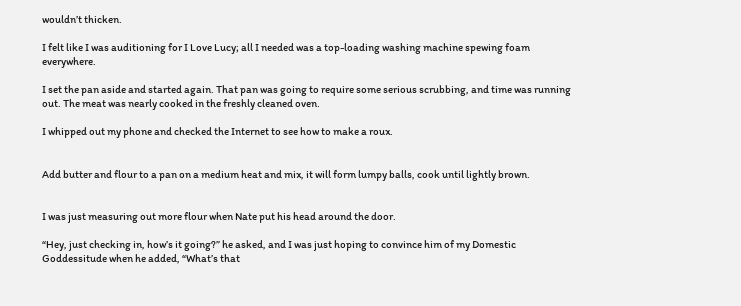wouldn’t thicken.

I felt like I was auditioning for I Love Lucy; all I needed was a top-loading washing machine spewing foam everywhere.

I set the pan aside and started again. That pan was going to require some serious scrubbing, and time was running out. The meat was nearly cooked in the freshly cleaned oven.

I whipped out my phone and checked the Internet to see how to make a roux.


Add butter and flour to a pan on a medium heat and mix, it will form lumpy balls, cook until lightly brown.


I was just measuring out more flour when Nate put his head around the door.

“Hey, just checking in, how’s it going?” he asked, and I was just hoping to convince him of my Domestic Goddessitude when he added, “What’s that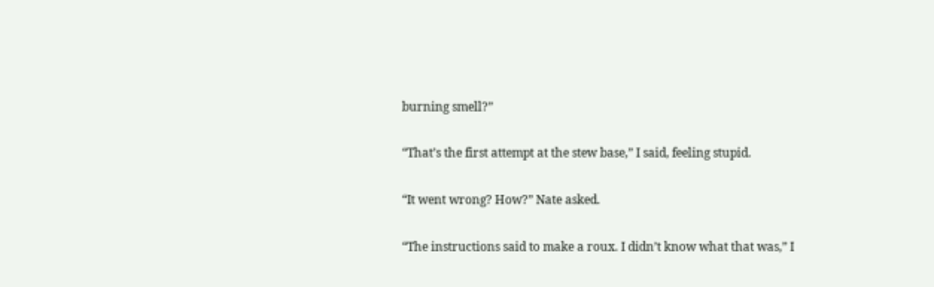burning smell?”

“That’s the first attempt at the stew base,” I said, feeling stupid.

“It went wrong? How?” Nate asked.

“The instructions said to make a roux. I didn’t know what that was,” I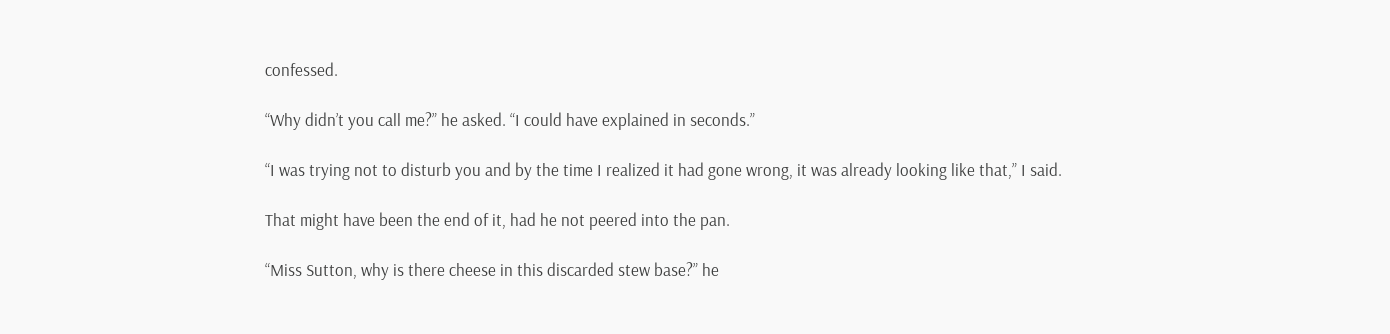confessed.

“Why didn’t you call me?” he asked. “I could have explained in seconds.”

“I was trying not to disturb you and by the time I realized it had gone wrong, it was already looking like that,” I said.

That might have been the end of it, had he not peered into the pan.

“Miss Sutton, why is there cheese in this discarded stew base?” he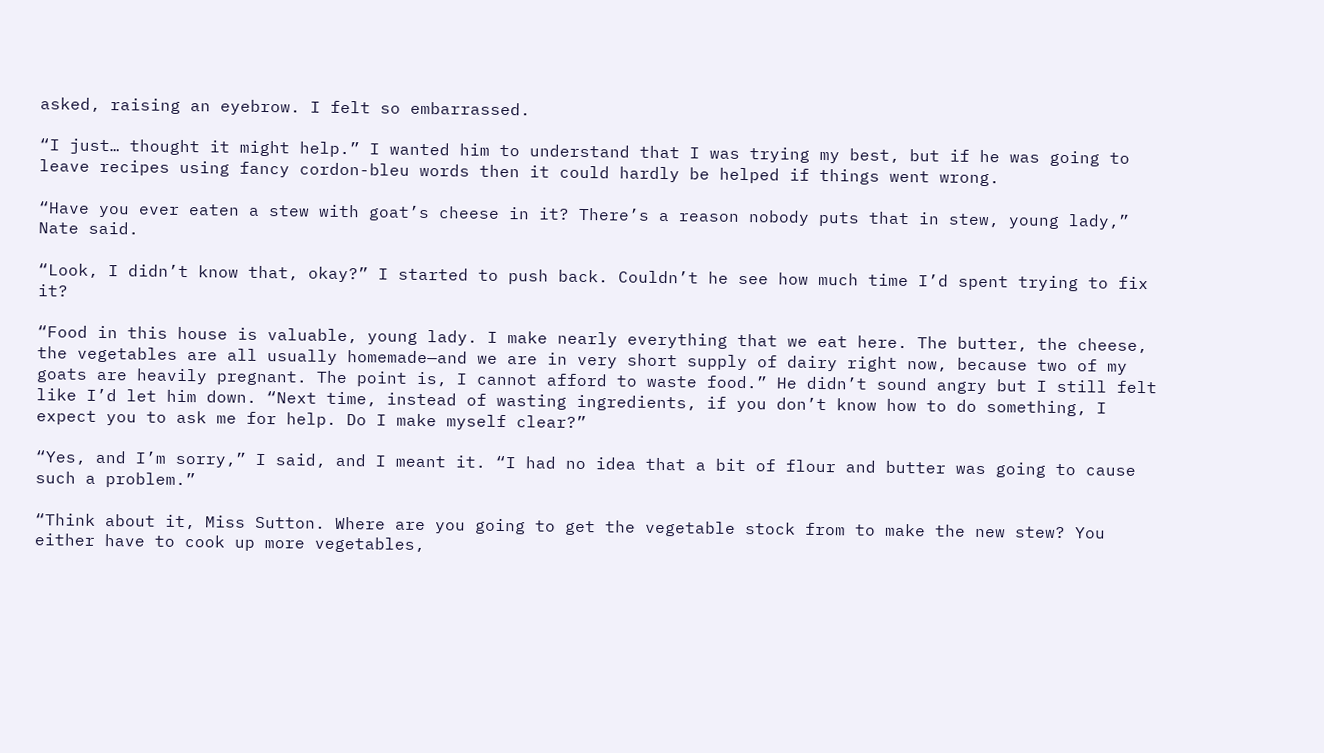asked, raising an eyebrow. I felt so embarrassed.

“I just… thought it might help.” I wanted him to understand that I was trying my best, but if he was going to leave recipes using fancy cordon-bleu words then it could hardly be helped if things went wrong.

“Have you ever eaten a stew with goat’s cheese in it? There’s a reason nobody puts that in stew, young lady,” Nate said.

“Look, I didn’t know that, okay?” I started to push back. Couldn’t he see how much time I’d spent trying to fix it?

“Food in this house is valuable, young lady. I make nearly everything that we eat here. The butter, the cheese, the vegetables are all usually homemade—and we are in very short supply of dairy right now, because two of my goats are heavily pregnant. The point is, I cannot afford to waste food.” He didn’t sound angry but I still felt like I’d let him down. “Next time, instead of wasting ingredients, if you don’t know how to do something, I expect you to ask me for help. Do I make myself clear?”

“Yes, and I’m sorry,” I said, and I meant it. “I had no idea that a bit of flour and butter was going to cause such a problem.”

“Think about it, Miss Sutton. Where are you going to get the vegetable stock from to make the new stew? You either have to cook up more vegetables,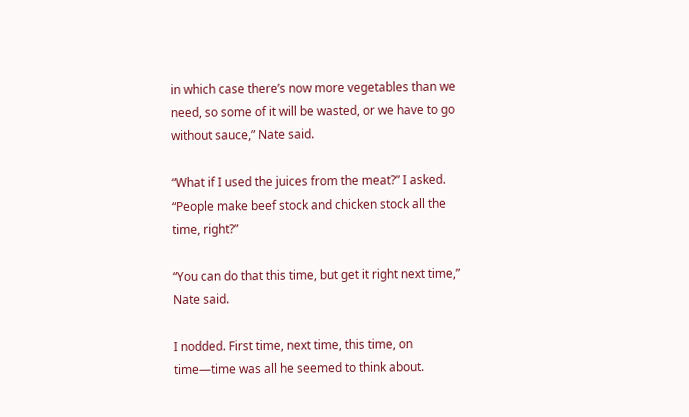in which case there’s now more vegetables than we need, so some of it will be wasted, or we have to go without sauce,” Nate said.

“What if I used the juices from the meat?” I asked. “People make beef stock and chicken stock all the time, right?”

“You can do that this time, but get it right next time,” Nate said.

I nodded. First time, next time, this time, on time—time was all he seemed to think about.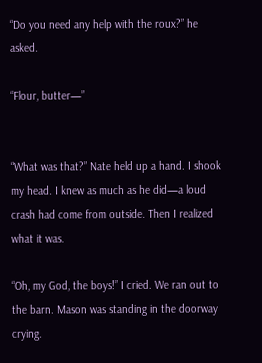“Do you need any help with the roux?” he asked.

“Flour, butter—”


“What was that?” Nate held up a hand. I shook my head. I knew as much as he did—a loud crash had come from outside. Then I realized what it was.

“Oh, my God, the boys!” I cried. We ran out to the barn. Mason was standing in the doorway crying.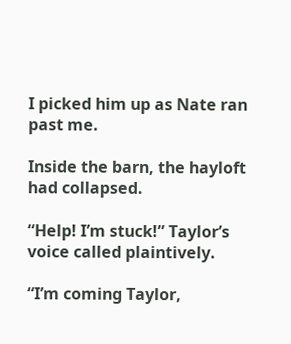I picked him up as Nate ran past me.

Inside the barn, the hayloft had collapsed.

“Help! I’m stuck!” Taylor’s voice called plaintively.

“I’m coming Taylor,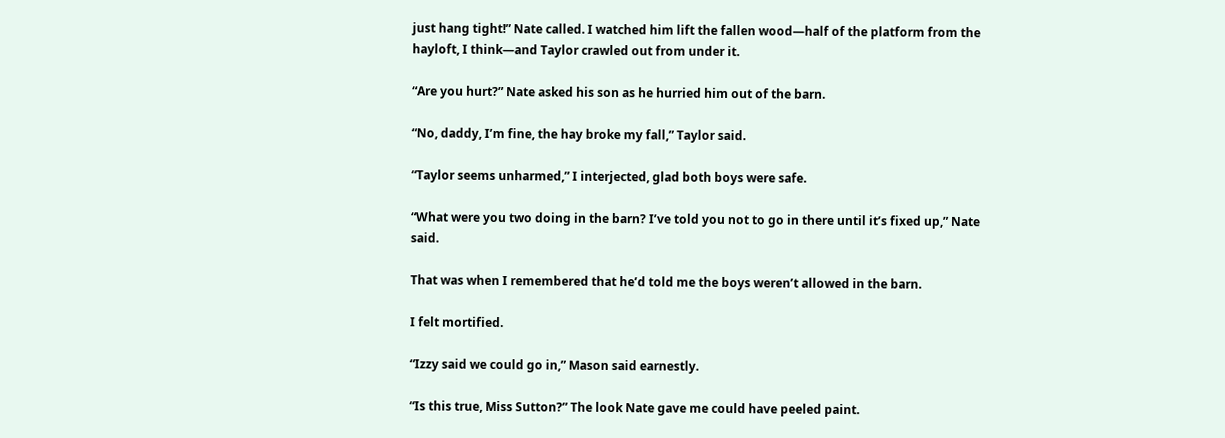just hang tight!” Nate called. I watched him lift the fallen wood—half of the platform from the hayloft, I think—and Taylor crawled out from under it.

“Are you hurt?” Nate asked his son as he hurried him out of the barn.

“No, daddy, I’m fine, the hay broke my fall,” Taylor said.

“Taylor seems unharmed,” I interjected, glad both boys were safe.

“What were you two doing in the barn? I’ve told you not to go in there until it’s fixed up,” Nate said.

That was when I remembered that he’d told me the boys weren’t allowed in the barn.

I felt mortified.

“Izzy said we could go in,” Mason said earnestly.

“Is this true, Miss Sutton?” The look Nate gave me could have peeled paint.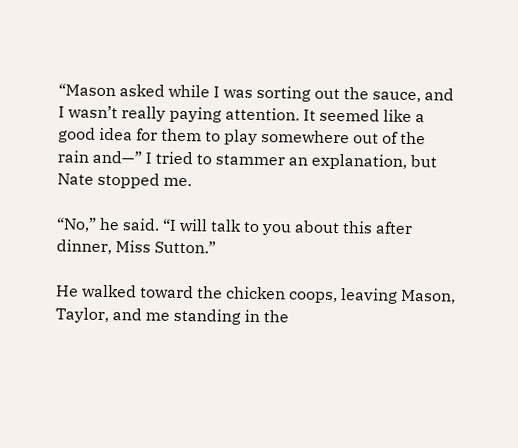“Mason asked while I was sorting out the sauce, and I wasn’t really paying attention. It seemed like a good idea for them to play somewhere out of the rain and—” I tried to stammer an explanation, but Nate stopped me.

“No,” he said. “I will talk to you about this after dinner, Miss Sutton.”

He walked toward the chicken coops, leaving Mason, Taylor, and me standing in the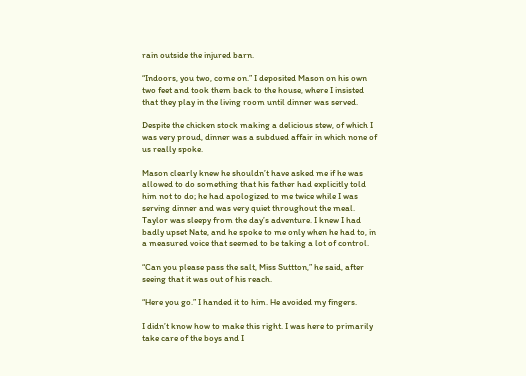rain outside the injured barn.

“Indoors, you two, come on.” I deposited Mason on his own two feet and took them back to the house, where I insisted that they play in the living room until dinner was served.

Despite the chicken stock making a delicious stew, of which I was very proud, dinner was a subdued affair in which none of us really spoke.

Mason clearly knew he shouldn’t have asked me if he was allowed to do something that his father had explicitly told him not to do; he had apologized to me twice while I was serving dinner and was very quiet throughout the meal. Taylor was sleepy from the day’s adventure. I knew I had badly upset Nate, and he spoke to me only when he had to, in a measured voice that seemed to be taking a lot of control.

“Can you please pass the salt, Miss Suttton,” he said, after seeing that it was out of his reach.

“Here you go.” I handed it to him. He avoided my fingers.

I didn’t know how to make this right. I was here to primarily take care of the boys and I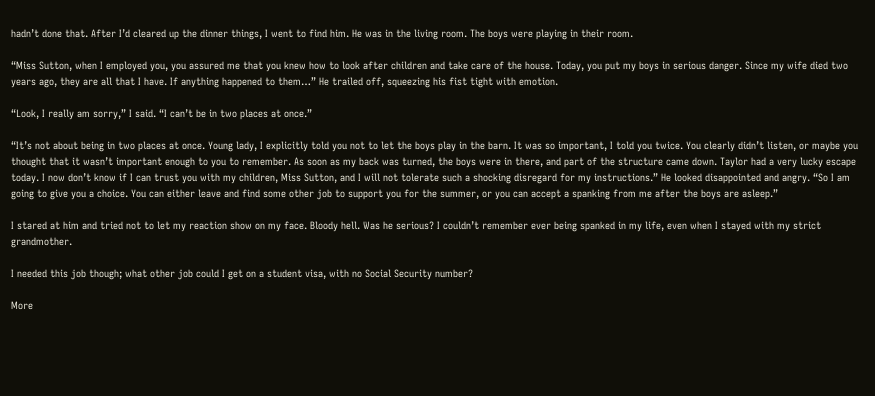hadn’t done that. After I’d cleared up the dinner things, I went to find him. He was in the living room. The boys were playing in their room.

“Miss Sutton, when I employed you, you assured me that you knew how to look after children and take care of the house. Today, you put my boys in serious danger. Since my wife died two years ago, they are all that I have. If anything happened to them…” He trailed off, squeezing his fist tight with emotion.

“Look, I really am sorry,” I said. “I can’t be in two places at once.”

“It’s not about being in two places at once. Young lady, I explicitly told you not to let the boys play in the barn. It was so important, I told you twice. You clearly didn’t listen, or maybe you thought that it wasn’t important enough to you to remember. As soon as my back was turned, the boys were in there, and part of the structure came down. Taylor had a very lucky escape today. I now don’t know if I can trust you with my children, Miss Sutton, and I will not tolerate such a shocking disregard for my instructions.” He looked disappointed and angry. “So I am going to give you a choice. You can either leave and find some other job to support you for the summer, or you can accept a spanking from me after the boys are asleep.”

I stared at him and tried not to let my reaction show on my face. Bloody hell. Was he serious? I couldn’t remember ever being spanked in my life, even when I stayed with my strict grandmother.

I needed this job though; what other job could I get on a student visa, with no Social Security number?

More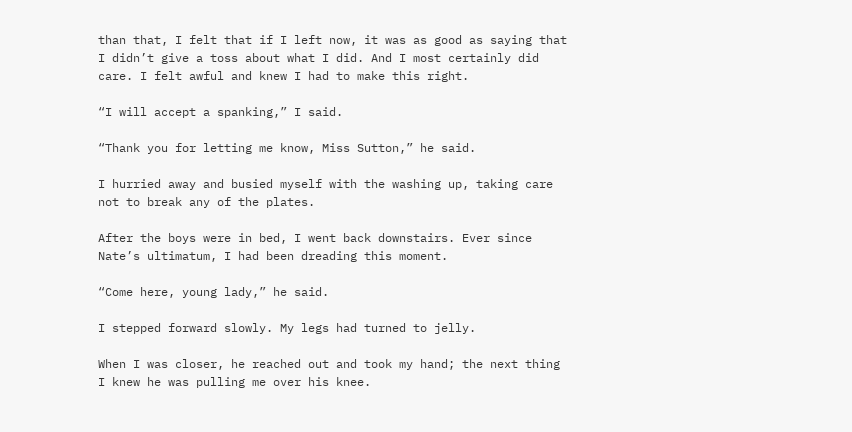than that, I felt that if I left now, it was as good as saying that I didn’t give a toss about what I did. And I most certainly did care. I felt awful and knew I had to make this right.

“I will accept a spanking,” I said.

“Thank you for letting me know, Miss Sutton,” he said.

I hurried away and busied myself with the washing up, taking care not to break any of the plates.

After the boys were in bed, I went back downstairs. Ever since Nate’s ultimatum, I had been dreading this moment.

“Come here, young lady,” he said.

I stepped forward slowly. My legs had turned to jelly.

When I was closer, he reached out and took my hand; the next thing I knew he was pulling me over his knee.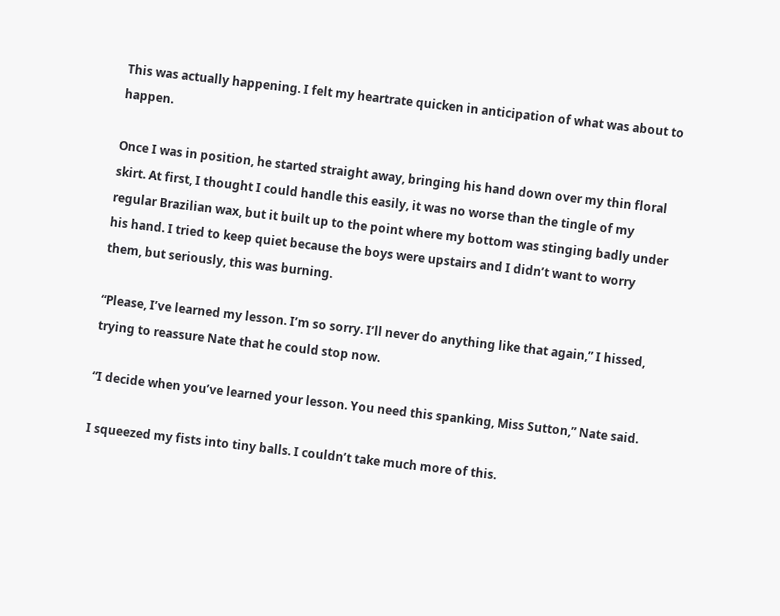This was actually happening. I felt my heartrate quicken in anticipation of what was about to happen.

Once I was in position, he started straight away, bringing his hand down over my thin floral skirt. At first, I thought I could handle this easily, it was no worse than the tingle of my regular Brazilian wax, but it built up to the point where my bottom was stinging badly under his hand. I tried to keep quiet because the boys were upstairs and I didn’t want to worry them, but seriously, this was burning.

“Please, I’ve learned my lesson. I’m so sorry. I’ll never do anything like that again,” I hissed, trying to reassure Nate that he could stop now.

“I decide when you’ve learned your lesson. You need this spanking, Miss Sutton,” Nate said.

I squeezed my fists into tiny balls. I couldn’t take much more of this.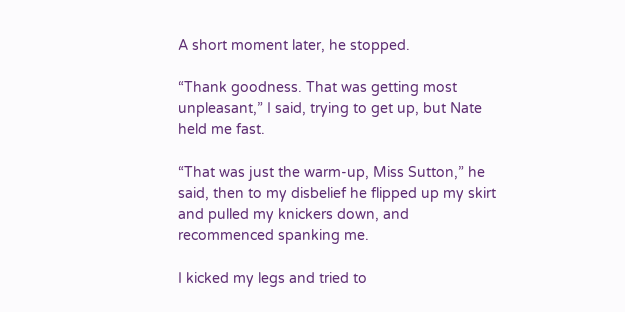A short moment later, he stopped.

“Thank goodness. That was getting most unpleasant,” I said, trying to get up, but Nate held me fast.

“That was just the warm-up, Miss Sutton,” he said, then to my disbelief he flipped up my skirt and pulled my knickers down, and recommenced spanking me.

I kicked my legs and tried to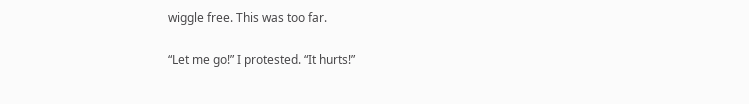wiggle free. This was too far.

“Let me go!” I protested. “It hurts!”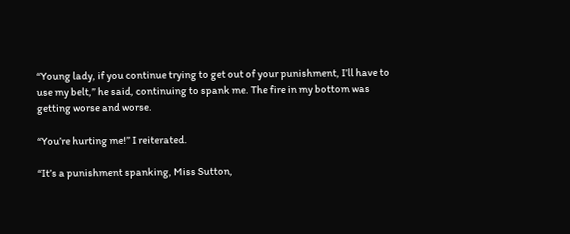“Young lady, if you continue trying to get out of your punishment, I’ll have to use my belt,” he said, continuing to spank me. The fire in my bottom was getting worse and worse.

“You’re hurting me!” I reiterated.

“It’s a punishment spanking, Miss Sutton,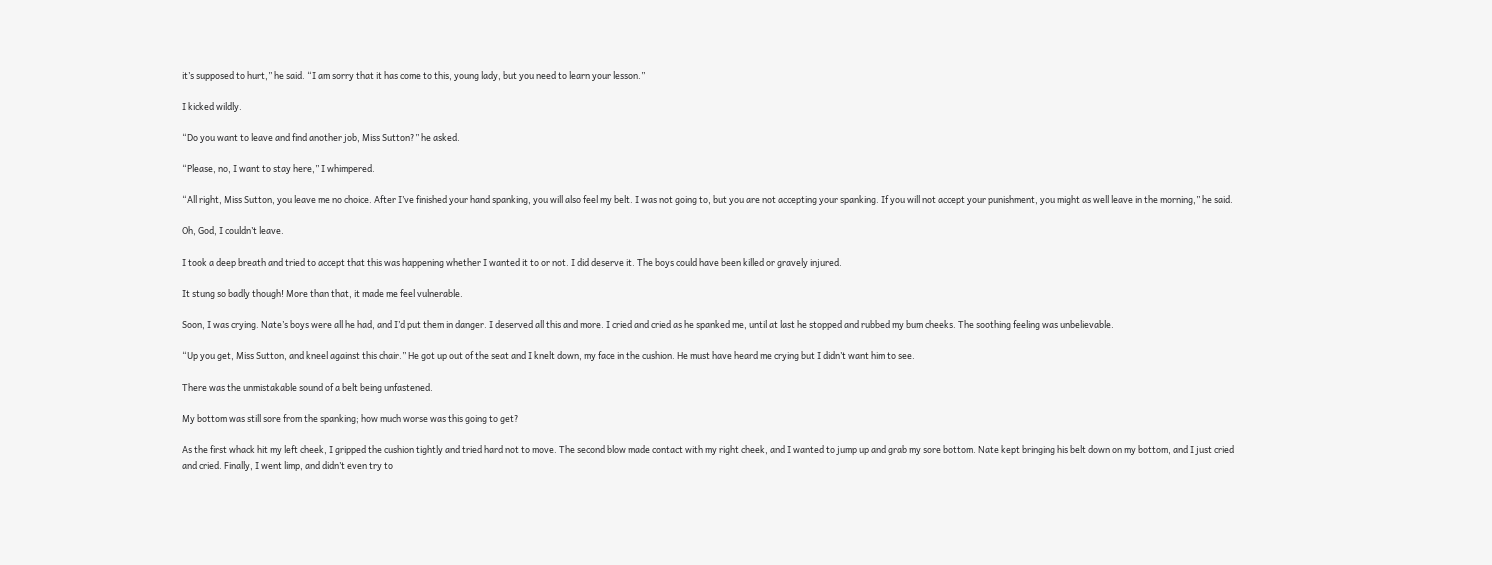it’s supposed to hurt,” he said. “I am sorry that it has come to this, young lady, but you need to learn your lesson.”

I kicked wildly.

“Do you want to leave and find another job, Miss Sutton?” he asked.

“Please, no, I want to stay here,” I whimpered.

“All right, Miss Sutton, you leave me no choice. After I’ve finished your hand spanking, you will also feel my belt. I was not going to, but you are not accepting your spanking. If you will not accept your punishment, you might as well leave in the morning,” he said.

Oh, God, I couldn’t leave.

I took a deep breath and tried to accept that this was happening whether I wanted it to or not. I did deserve it. The boys could have been killed or gravely injured.

It stung so badly though! More than that, it made me feel vulnerable.

Soon, I was crying. Nate’s boys were all he had, and I’d put them in danger. I deserved all this and more. I cried and cried as he spanked me, until at last he stopped and rubbed my bum cheeks. The soothing feeling was unbelievable.

“Up you get, Miss Sutton, and kneel against this chair.” He got up out of the seat and I knelt down, my face in the cushion. He must have heard me crying but I didn’t want him to see.

There was the unmistakable sound of a belt being unfastened.

My bottom was still sore from the spanking; how much worse was this going to get?

As the first whack hit my left cheek, I gripped the cushion tightly and tried hard not to move. The second blow made contact with my right cheek, and I wanted to jump up and grab my sore bottom. Nate kept bringing his belt down on my bottom, and I just cried and cried. Finally, I went limp, and didn’t even try to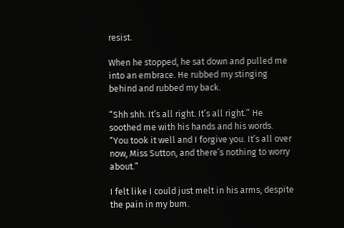resist.

When he stopped, he sat down and pulled me into an embrace. He rubbed my stinging behind and rubbed my back.

“Shh shh. It’s all right. It’s all right.” He soothed me with his hands and his words. “You took it well and I forgive you. It’s all over now, Miss Sutton, and there’s nothing to worry about.”

I felt like I could just melt in his arms, despite the pain in my bum.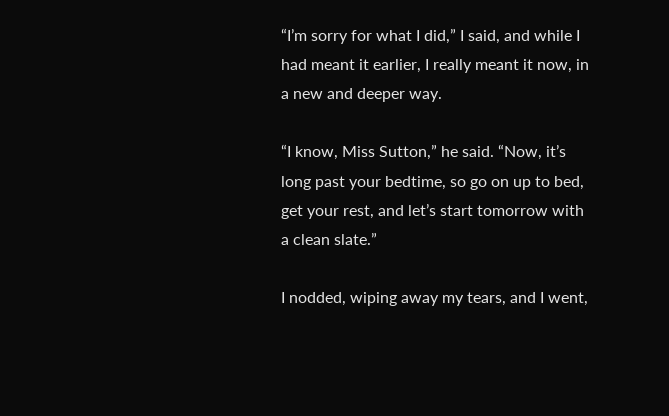“I’m sorry for what I did,” I said, and while I had meant it earlier, I really meant it now, in a new and deeper way.

“I know, Miss Sutton,” he said. “Now, it’s long past your bedtime, so go on up to bed, get your rest, and let’s start tomorrow with a clean slate.”

I nodded, wiping away my tears, and I went,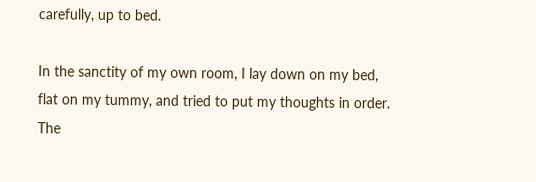carefully, up to bed.

In the sanctity of my own room, I lay down on my bed, flat on my tummy, and tried to put my thoughts in order. The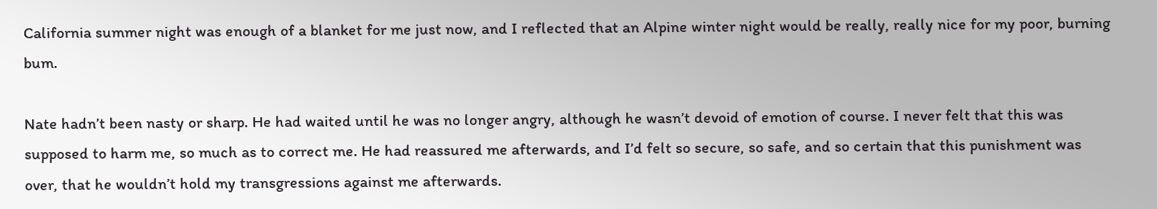California summer night was enough of a blanket for me just now, and I reflected that an Alpine winter night would be really, really nice for my poor, burning bum.

Nate hadn’t been nasty or sharp. He had waited until he was no longer angry, although he wasn’t devoid of emotion of course. I never felt that this was supposed to harm me, so much as to correct me. He had reassured me afterwards, and I’d felt so secure, so safe, and so certain that this punishment was over, that he wouldn’t hold my transgressions against me afterwards.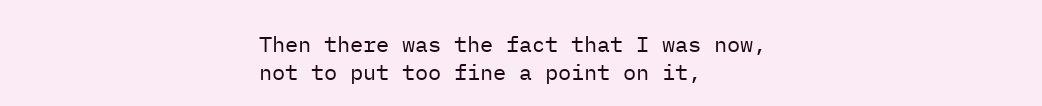Then there was the fact that I was now, not to put too fine a point on it,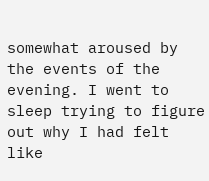somewhat aroused by the events of the evening. I went to sleep trying to figure out why I had felt like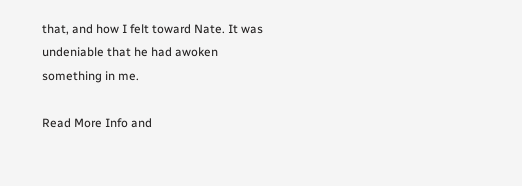that, and how I felt toward Nate. It was undeniable that he had awoken something in me.

Read More Info and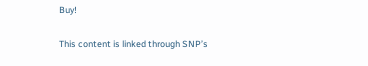Buy!

This content is linked through SNP’s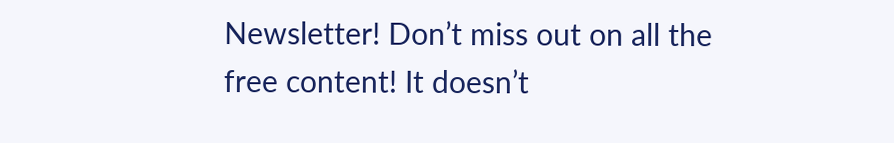Newsletter! Don’t miss out on all the free content! It doesn’t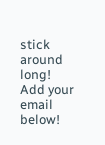stick around long! Add your email below!